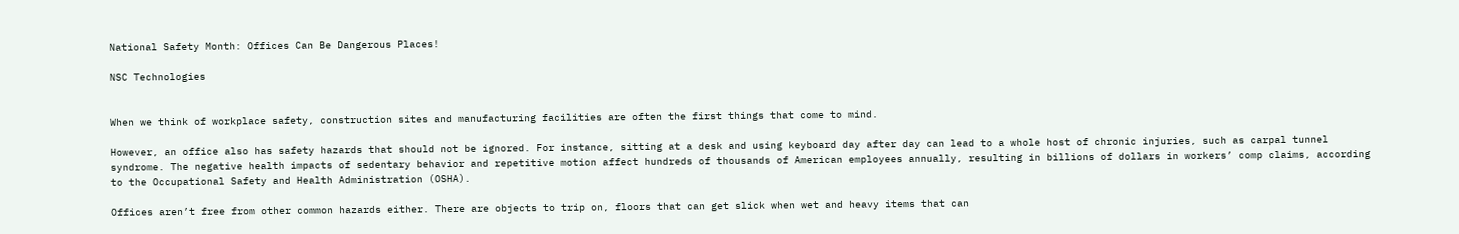National Safety Month: Offices Can Be Dangerous Places!

NSC Technologies


When we think of workplace safety, construction sites and manufacturing facilities are often the first things that come to mind.

However, an office also has safety hazards that should not be ignored. For instance, sitting at a desk and using keyboard day after day can lead to a whole host of chronic injuries, such as carpal tunnel syndrome. The negative health impacts of sedentary behavior and repetitive motion affect hundreds of thousands of American employees annually, resulting in billions of dollars in workers’ comp claims, according to the Occupational Safety and Health Administration (OSHA).

Offices aren’t free from other common hazards either. There are objects to trip on, floors that can get slick when wet and heavy items that can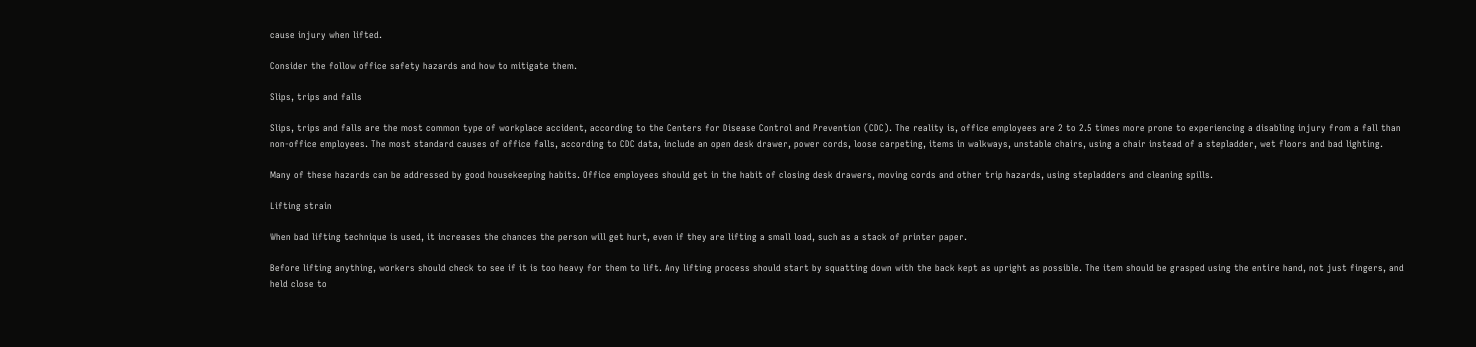cause injury when lifted.

Consider the follow office safety hazards and how to mitigate them.

Slips, trips and falls

Slips, trips and falls are the most common type of workplace accident, according to the Centers for Disease Control and Prevention (CDC). The reality is, office employees are 2 to 2.5 times more prone to experiencing a disabling injury from a fall than non-office employees. The most standard causes of office falls, according to CDC data, include an open desk drawer, power cords, loose carpeting, items in walkways, unstable chairs, using a chair instead of a stepladder, wet floors and bad lighting.

Many of these hazards can be addressed by good housekeeping habits. Office employees should get in the habit of closing desk drawers, moving cords and other trip hazards, using stepladders and cleaning spills.

Lifting strain

When bad lifting technique is used, it increases the chances the person will get hurt, even if they are lifting a small load, such as a stack of printer paper.

Before lifting anything, workers should check to see if it is too heavy for them to lift. Any lifting process should start by squatting down with the back kept as upright as possible. The item should be grasped using the entire hand, not just fingers, and held close to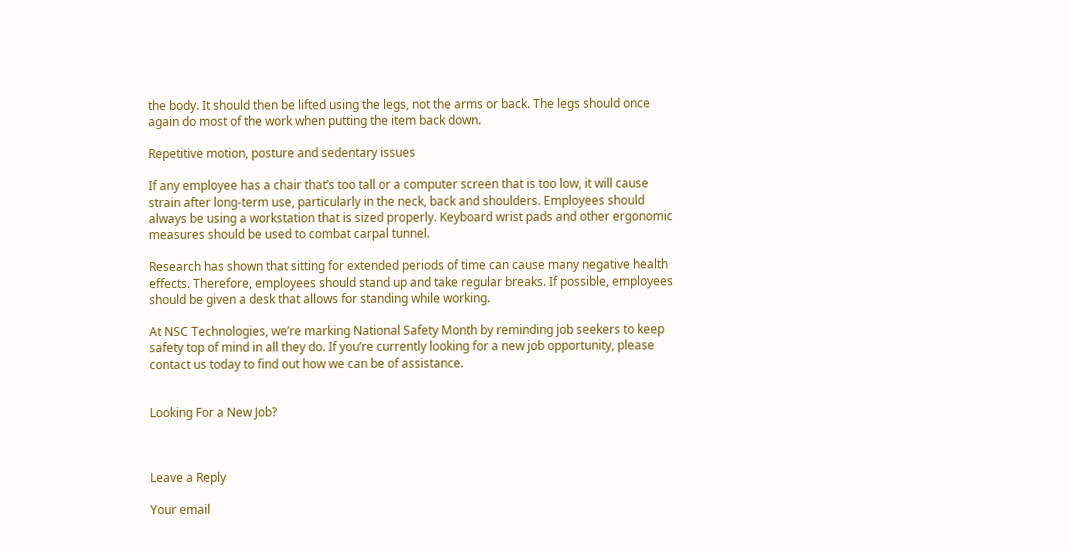the body. It should then be lifted using the legs, not the arms or back. The legs should once again do most of the work when putting the item back down.

Repetitive motion, posture and sedentary issues

If any employee has a chair that’s too tall or a computer screen that is too low, it will cause strain after long-term use, particularly in the neck, back and shoulders. Employees should always be using a workstation that is sized properly. Keyboard wrist pads and other ergonomic measures should be used to combat carpal tunnel.

Research has shown that sitting for extended periods of time can cause many negative health effects. Therefore, employees should stand up and take regular breaks. If possible, employees should be given a desk that allows for standing while working.

At NSC Technologies, we’re marking National Safety Month by reminding job seekers to keep safety top of mind in all they do. If you’re currently looking for a new job opportunity, please contact us today to find out how we can be of assistance.


Looking For a New Job?



Leave a Reply

Your email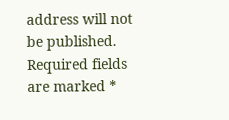address will not be published. Required fields are marked *